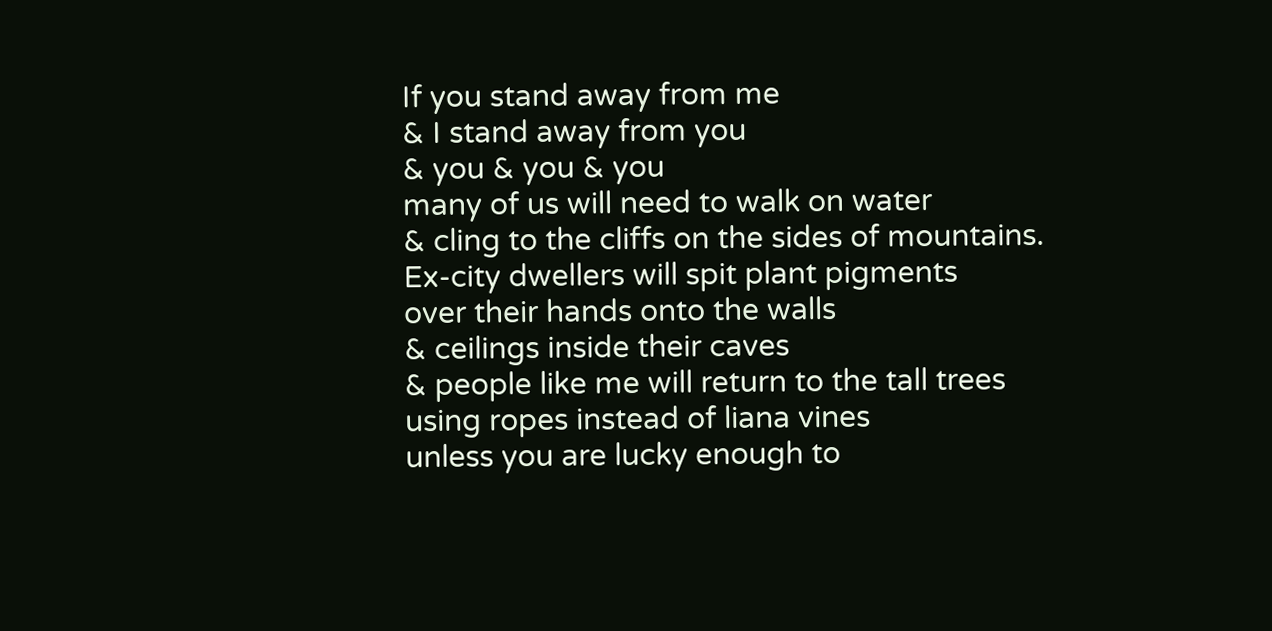If you stand away from me
& I stand away from you
& you & you & you
many of us will need to walk on water
& cling to the cliffs on the sides of mountains.
Ex-city dwellers will spit plant pigments
over their hands onto the walls
& ceilings inside their caves
& people like me will return to the tall trees
using ropes instead of liana vines
unless you are lucky enough to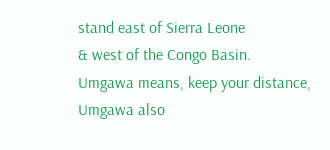stand east of Sierra Leone
& west of the Congo Basin.
Umgawa means, keep your distance,
Umgawa also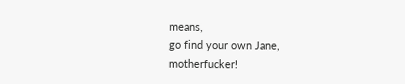means,
go find your own Jane, motherfucker!